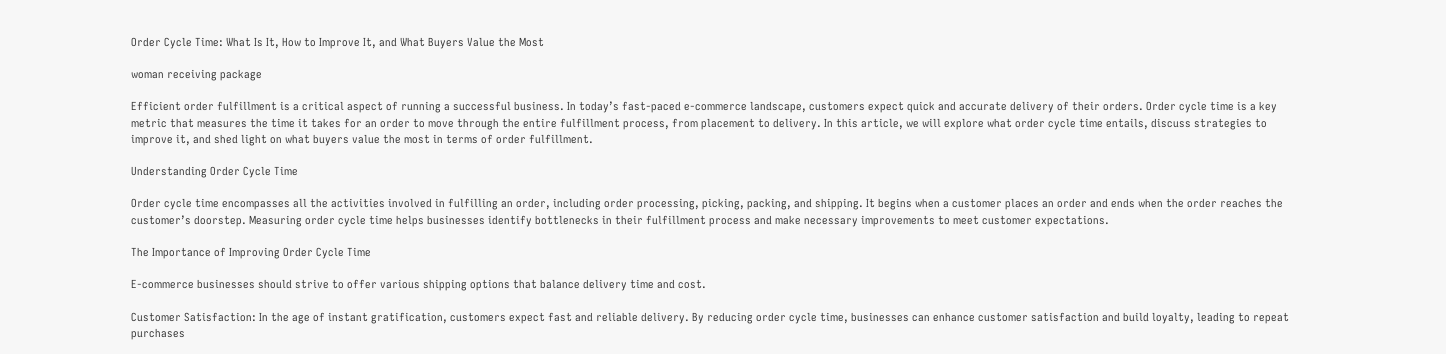Order Cycle Time: What Is It, How to Improve It, and What Buyers Value the Most

woman receiving package

Efficient order fulfillment is a critical aspect of running a successful business. In today’s fast-paced e-commerce landscape, customers expect quick and accurate delivery of their orders. Order cycle time is a key metric that measures the time it takes for an order to move through the entire fulfillment process, from placement to delivery. In this article, we will explore what order cycle time entails, discuss strategies to improve it, and shed light on what buyers value the most in terms of order fulfillment.

Understanding Order Cycle Time

Order cycle time encompasses all the activities involved in fulfilling an order, including order processing, picking, packing, and shipping. It begins when a customer places an order and ends when the order reaches the customer’s doorstep. Measuring order cycle time helps businesses identify bottlenecks in their fulfillment process and make necessary improvements to meet customer expectations.

The Importance of Improving Order Cycle Time

E-commerce businesses should strive to offer various shipping options that balance delivery time and cost.

Customer Satisfaction: In the age of instant gratification, customers expect fast and reliable delivery. By reducing order cycle time, businesses can enhance customer satisfaction and build loyalty, leading to repeat purchases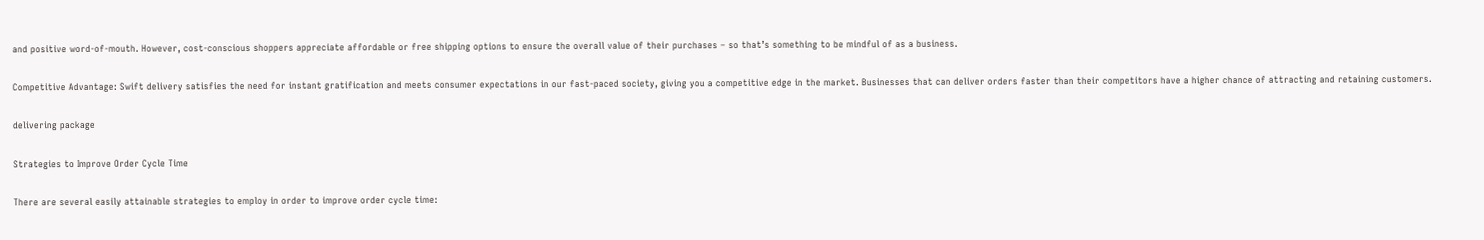and positive word-of-mouth. However, cost-conscious shoppers appreciate affordable or free shipping options to ensure the overall value of their purchases – so that’s something to be mindful of as a business.

Competitive Advantage: Swift delivery satisfies the need for instant gratification and meets consumer expectations in our fast-paced society, giving you a competitive edge in the market. Businesses that can deliver orders faster than their competitors have a higher chance of attracting and retaining customers.

delivering package

Strategies to Improve Order Cycle Time

There are several easily attainable strategies to employ in order to improve order cycle time: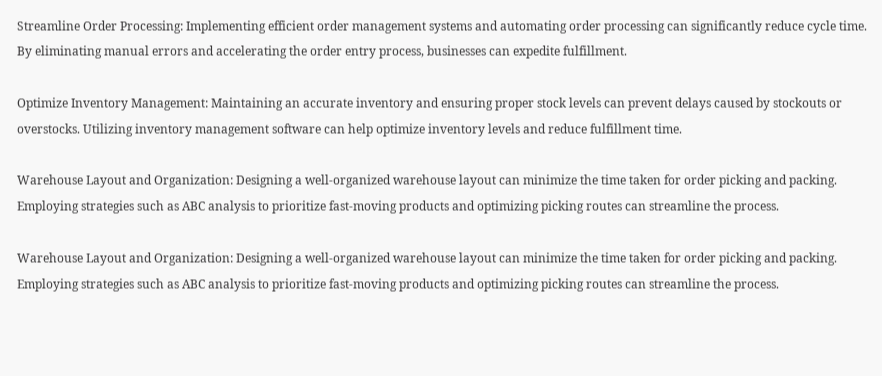Streamline Order Processing: Implementing efficient order management systems and automating order processing can significantly reduce cycle time. By eliminating manual errors and accelerating the order entry process, businesses can expedite fulfillment.

Optimize Inventory Management: Maintaining an accurate inventory and ensuring proper stock levels can prevent delays caused by stockouts or overstocks. Utilizing inventory management software can help optimize inventory levels and reduce fulfillment time.

Warehouse Layout and Organization: Designing a well-organized warehouse layout can minimize the time taken for order picking and packing. Employing strategies such as ABC analysis to prioritize fast-moving products and optimizing picking routes can streamline the process.

Warehouse Layout and Organization: Designing a well-organized warehouse layout can minimize the time taken for order picking and packing. Employing strategies such as ABC analysis to prioritize fast-moving products and optimizing picking routes can streamline the process.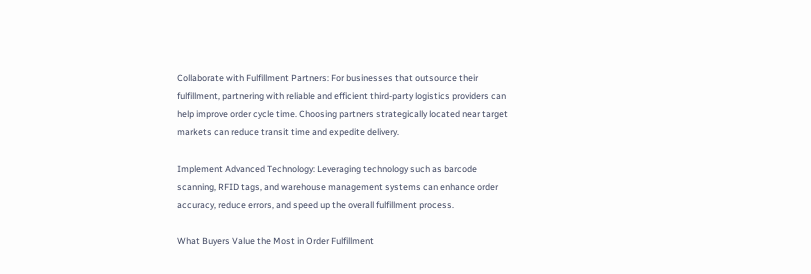Collaborate with Fulfillment Partners: For businesses that outsource their fulfillment, partnering with reliable and efficient third-party logistics providers can help improve order cycle time. Choosing partners strategically located near target markets can reduce transit time and expedite delivery.

Implement Advanced Technology: Leveraging technology such as barcode scanning, RFID tags, and warehouse management systems can enhance order accuracy, reduce errors, and speed up the overall fulfillment process.

What Buyers Value the Most in Order Fulfillment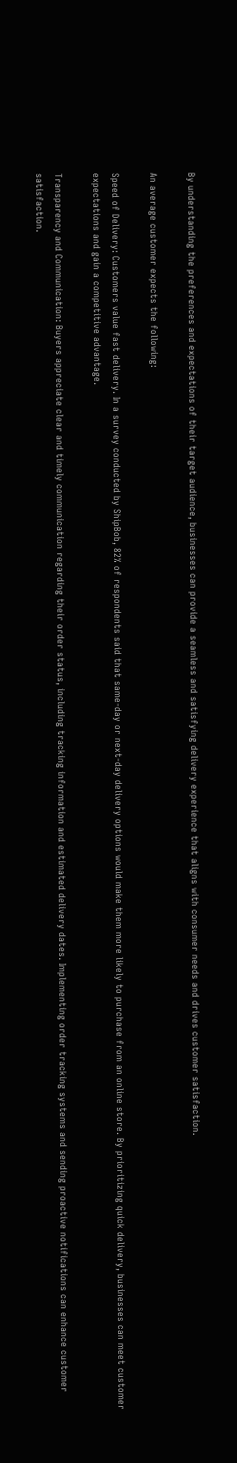By understanding the preferences and expectations of their target audience, businesses can provide a seamless and satisfying delivery experience that aligns with consumer needs and drives customer satisfaction.

An average customer expects the following:

Speed of Delivery: Customers value fast delivery. In a survey conducted by ShipBob, 82% of respondents said that same-day or next-day delivery options would make them more likely to purchase from an online store. By prioritizing quick delivery, businesses can meet customer expectations and gain a competitive advantage.

Transparency and Communication: Buyers appreciate clear and timely communication regarding their order status, including tracking information and estimated delivery dates. Implementing order tracking systems and sending proactive notifications can enhance customer satisfaction.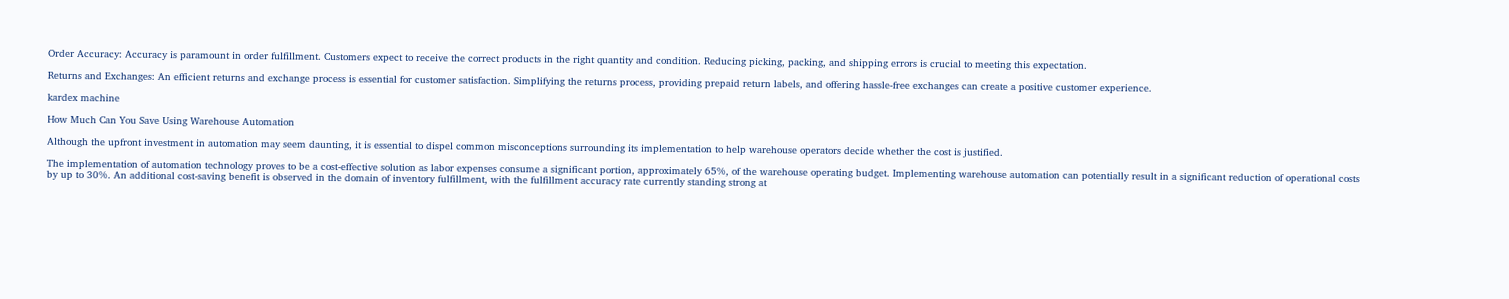Order Accuracy: Accuracy is paramount in order fulfillment. Customers expect to receive the correct products in the right quantity and condition. Reducing picking, packing, and shipping errors is crucial to meeting this expectation.

Returns and Exchanges: An efficient returns and exchange process is essential for customer satisfaction. Simplifying the returns process, providing prepaid return labels, and offering hassle-free exchanges can create a positive customer experience.

kardex machine

How Much Can You Save Using Warehouse Automation

Although the upfront investment in automation may seem daunting, it is essential to dispel common misconceptions surrounding its implementation to help warehouse operators decide whether the cost is justified.

The implementation of automation technology proves to be a cost-effective solution as labor expenses consume a significant portion, approximately 65%, of the warehouse operating budget. Implementing warehouse automation can potentially result in a significant reduction of operational costs by up to 30%. An additional cost-saving benefit is observed in the domain of inventory fulfillment, with the fulfillment accuracy rate currently standing strong at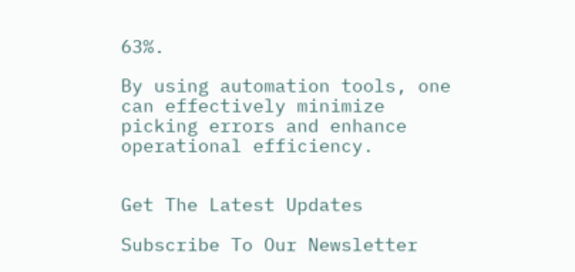63%.

By using automation tools, one can effectively minimize picking errors and enhance operational efficiency.


Get The Latest Updates

Subscribe To Our Newsletter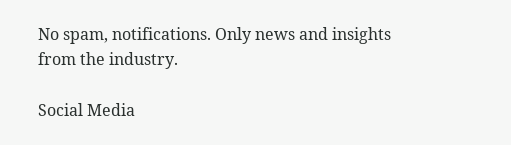No spam, notifications. Only news and insights from the industry.

Social Media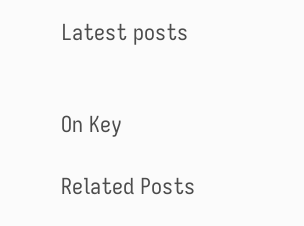Latest posts


On Key

Related Posts